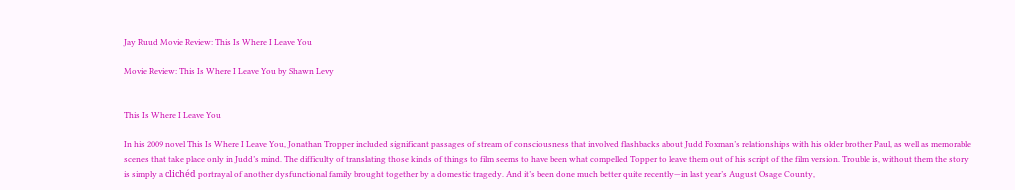Jay Ruud Movie Review: This Is Where I Leave You

Movie Review: This Is Where I Leave You by Shawn Levy


This Is Where I Leave You

In his 2009 novel This Is Where I Leave You, Jonathan Tropper included significant passages of stream of consciousness that involved flashbacks about Judd Foxman’s relationships with his older brother Paul, as well as memorable scenes that take place only in Judd’s mind. The difficulty of translating those kinds of things to film seems to have been what compelled Topper to leave them out of his script of the film version. Trouble is, without them the story is simply a clichéd portrayal of another dysfunctional family brought together by a domestic tragedy. And it’s been done much better quite recently—in last year’s August Osage County,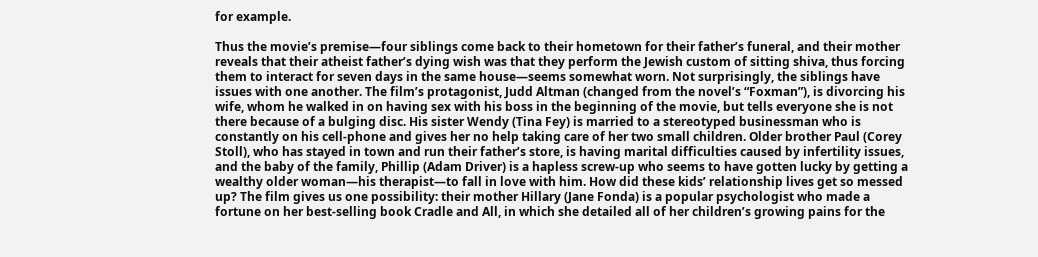for example.

Thus the movie’s premise—four siblings come back to their hometown for their father’s funeral, and their mother reveals that their atheist father’s dying wish was that they perform the Jewish custom of sitting shiva, thus forcing them to interact for seven days in the same house—seems somewhat worn. Not surprisingly, the siblings have issues with one another. The film’s protagonist, Judd Altman (changed from the novel’s “Foxman”), is divorcing his wife, whom he walked in on having sex with his boss in the beginning of the movie, but tells everyone she is not there because of a bulging disc. His sister Wendy (Tina Fey) is married to a stereotyped businessman who is constantly on his cell-phone and gives her no help taking care of her two small children. Older brother Paul (Corey Stoll), who has stayed in town and run their father’s store, is having marital difficulties caused by infertility issues, and the baby of the family, Phillip (Adam Driver) is a hapless screw-up who seems to have gotten lucky by getting a wealthy older woman—his therapist—to fall in love with him. How did these kids’ relationship lives get so messed up? The film gives us one possibility: their mother Hillary (Jane Fonda) is a popular psychologist who made a fortune on her best-selling book Cradle and All, in which she detailed all of her children’s growing pains for the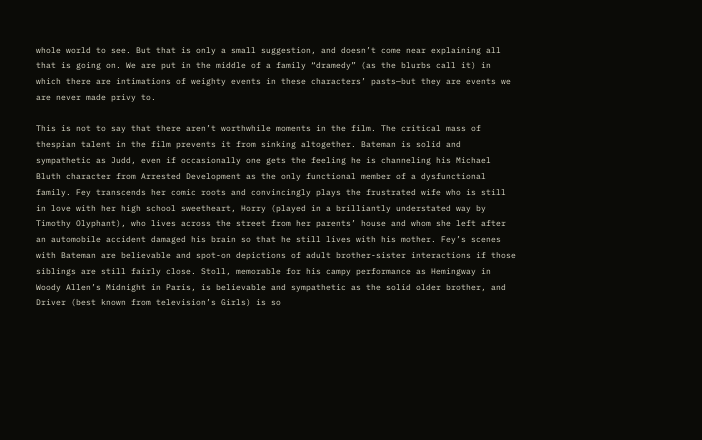whole world to see. But that is only a small suggestion, and doesn’t come near explaining all that is going on. We are put in the middle of a family “dramedy” (as the blurbs call it) in which there are intimations of weighty events in these characters’ pasts—but they are events we are never made privy to.

This is not to say that there aren’t worthwhile moments in the film. The critical mass of thespian talent in the film prevents it from sinking altogether. Bateman is solid and sympathetic as Judd, even if occasionally one gets the feeling he is channeling his Michael Bluth character from Arrested Development as the only functional member of a dysfunctional family. Fey transcends her comic roots and convincingly plays the frustrated wife who is still in love with her high school sweetheart, Horry (played in a brilliantly understated way by Timothy Olyphant), who lives across the street from her parents’ house and whom she left after an automobile accident damaged his brain so that he still lives with his mother. Fey’s scenes with Bateman are believable and spot-on depictions of adult brother-sister interactions if those siblings are still fairly close. Stoll, memorable for his campy performance as Hemingway in Woody Allen’s Midnight in Paris, is believable and sympathetic as the solid older brother, and Driver (best known from television’s Girls) is so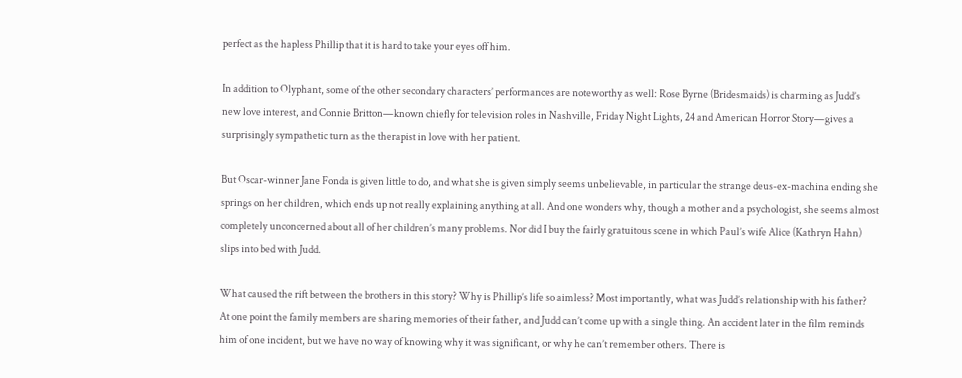perfect as the hapless Phillip that it is hard to take your eyes off him.

In addition to Olyphant, some of the other secondary characters’ performances are noteworthy as well: Rose Byrne (Bridesmaids) is charming as Judd’s new love interest, and Connie Britton—known chiefly for television roles in Nashville, Friday Night Lights, 24 and American Horror Story—gives a surprisingly sympathetic turn as the therapist in love with her patient.

But Oscar-winner Jane Fonda is given little to do, and what she is given simply seems unbelievable, in particular the strange deus-ex-machina ending she springs on her children, which ends up not really explaining anything at all. And one wonders why, though a mother and a psychologist, she seems almost completely unconcerned about all of her children’s many problems. Nor did I buy the fairly gratuitous scene in which Paul’s wife Alice (Kathryn Hahn) slips into bed with Judd.

What caused the rift between the brothers in this story? Why is Phillip’s life so aimless? Most importantly, what was Judd’s relationship with his father? At one point the family members are sharing memories of their father, and Judd can’t come up with a single thing. An accident later in the film reminds him of one incident, but we have no way of knowing why it was significant, or why he can’t remember others. There is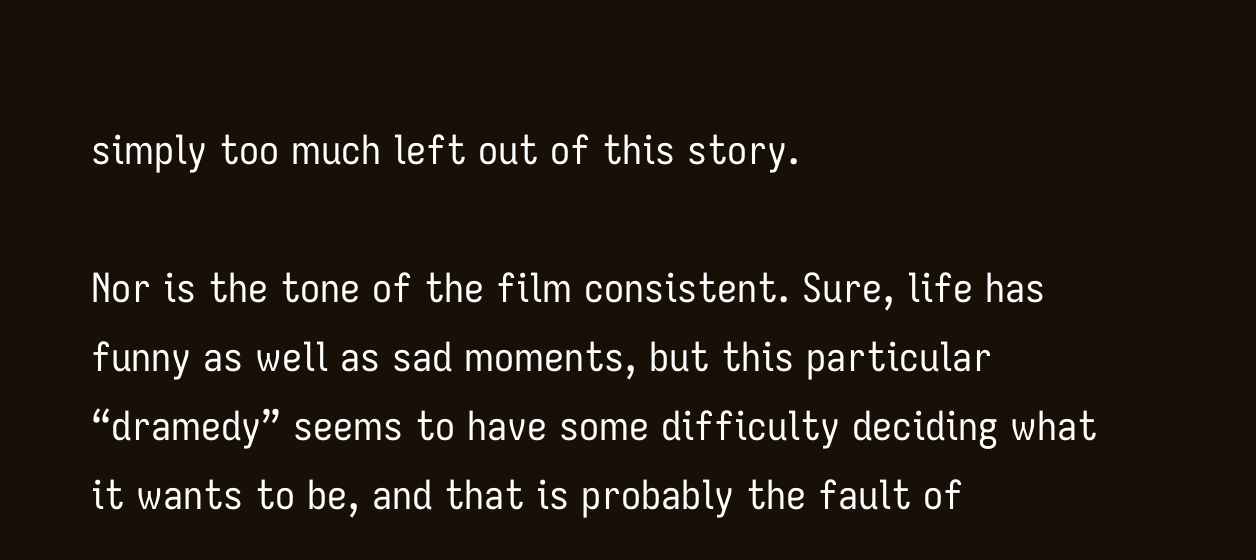simply too much left out of this story.

Nor is the tone of the film consistent. Sure, life has funny as well as sad moments, but this particular “dramedy” seems to have some difficulty deciding what it wants to be, and that is probably the fault of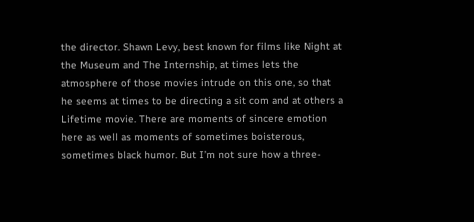the director. Shawn Levy, best known for films like Night at the Museum and The Internship, at times lets the atmosphere of those movies intrude on this one, so that he seems at times to be directing a sit com and at others a Lifetime movie. There are moments of sincere emotion here as well as moments of sometimes boisterous, sometimes black humor. But I’m not sure how a three-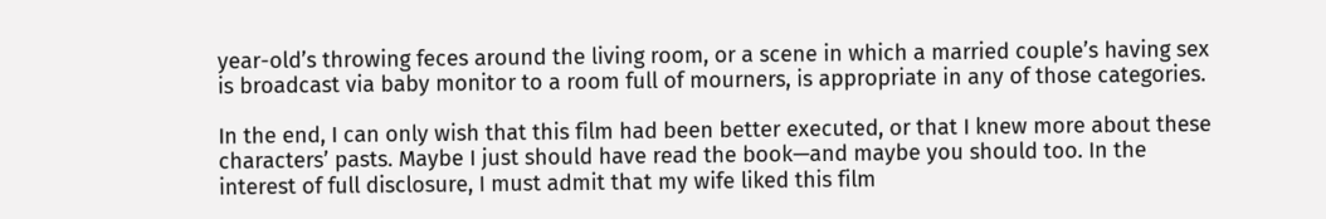year-old’s throwing feces around the living room, or a scene in which a married couple’s having sex is broadcast via baby monitor to a room full of mourners, is appropriate in any of those categories.

In the end, I can only wish that this film had been better executed, or that I knew more about these characters’ pasts. Maybe I just should have read the book—and maybe you should too. In the interest of full disclosure, I must admit that my wife liked this film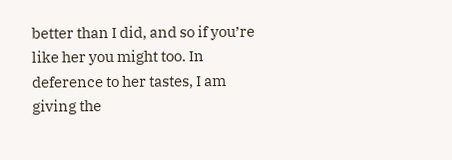better than I did, and so if you’re like her you might too. In deference to her tastes, I am giving the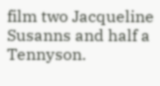film two Jacqueline Susanns and half a Tennyson.